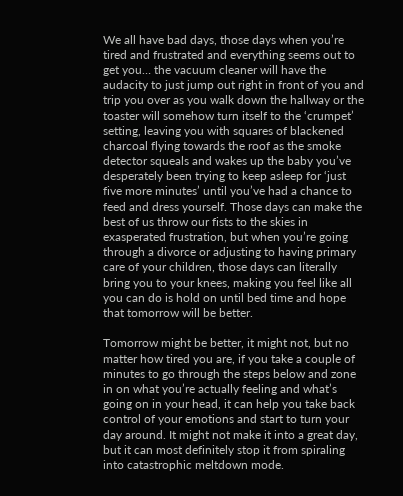We all have bad days, those days when you’re tired and frustrated and everything seems out to get you… the vacuum cleaner will have the audacity to just jump out right in front of you and trip you over as you walk down the hallway or the toaster will somehow turn itself to the ‘crumpet’ setting, leaving you with squares of blackened charcoal flying towards the roof as the smoke detector squeals and wakes up the baby you’ve desperately been trying to keep asleep for ‘just five more minutes’ until you’ve had a chance to feed and dress yourself. Those days can make the best of us throw our fists to the skies in exasperated frustration, but when you’re going through a divorce or adjusting to having primary care of your children, those days can literally bring you to your knees, making you feel like all you can do is hold on until bed time and hope that tomorrow will be better.

Tomorrow might be better, it might not, but no matter how tired you are, if you take a couple of minutes to go through the steps below and zone in on what you’re actually feeling and what’s going on in your head, it can help you take back control of your emotions and start to turn your day around. It might not make it into a great day, but it can most definitely stop it from spiraling into catastrophic meltdown mode.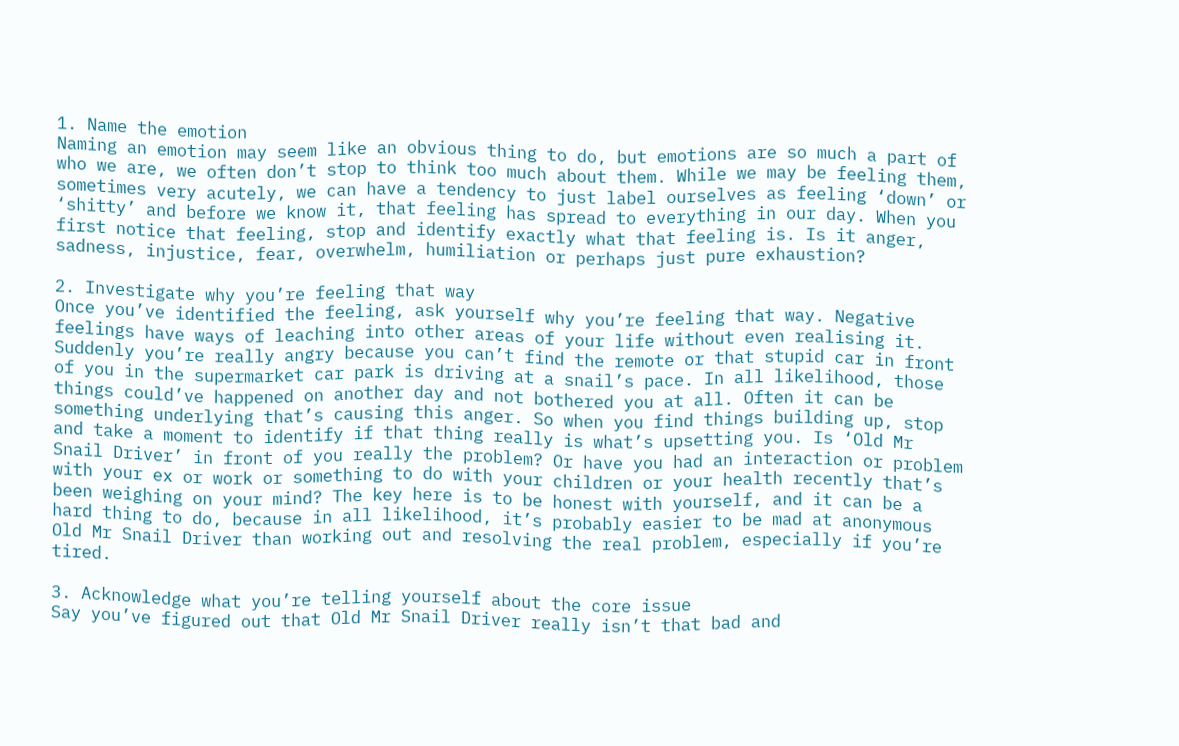1. Name the emotion
Naming an emotion may seem like an obvious thing to do, but emotions are so much a part of who we are, we often don’t stop to think too much about them. While we may be feeling them, sometimes very acutely, we can have a tendency to just label ourselves as feeling ‘down’ or ‘shitty’ and before we know it, that feeling has spread to everything in our day. When you first notice that feeling, stop and identify exactly what that feeling is. Is it anger, sadness, injustice, fear, overwhelm, humiliation or perhaps just pure exhaustion?

2. Investigate why you’re feeling that way
Once you’ve identified the feeling, ask yourself why you’re feeling that way. Negative feelings have ways of leaching into other areas of your life without even realising it. Suddenly you’re really angry because you can’t find the remote or that stupid car in front of you in the supermarket car park is driving at a snail’s pace. In all likelihood, those things could’ve happened on another day and not bothered you at all. Often it can be something underlying that’s causing this anger. So when you find things building up, stop and take a moment to identify if that thing really is what’s upsetting you. Is ‘Old Mr Snail Driver’ in front of you really the problem? Or have you had an interaction or problem with your ex or work or something to do with your children or your health recently that’s been weighing on your mind? The key here is to be honest with yourself, and it can be a hard thing to do, because in all likelihood, it’s probably easier to be mad at anonymous Old Mr Snail Driver than working out and resolving the real problem, especially if you’re tired.

3. Acknowledge what you’re telling yourself about the core issue
Say you’ve figured out that Old Mr Snail Driver really isn’t that bad and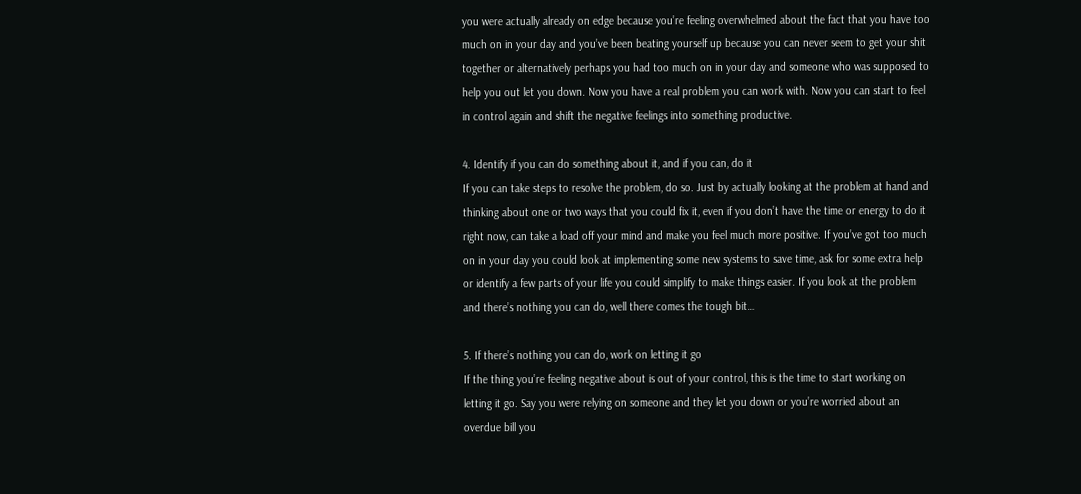you were actually already on edge because you’re feeling overwhelmed about the fact that you have too much on in your day and you’ve been beating yourself up because you can never seem to get your shit together or alternatively perhaps you had too much on in your day and someone who was supposed to help you out let you down. Now you have a real problem you can work with. Now you can start to feel in control again and shift the negative feelings into something productive.

4. Identify if you can do something about it, and if you can, do it
If you can take steps to resolve the problem, do so. Just by actually looking at the problem at hand and thinking about one or two ways that you could fix it, even if you don’t have the time or energy to do it right now, can take a load off your mind and make you feel much more positive. If you’ve got too much on in your day you could look at implementing some new systems to save time, ask for some extra help or identify a few parts of your life you could simplify to make things easier. If you look at the problem and there’s nothing you can do, well there comes the tough bit…

5. If there’s nothing you can do, work on letting it go
If the thing you’re feeling negative about is out of your control, this is the time to start working on letting it go. Say you were relying on someone and they let you down or you’re worried about an overdue bill you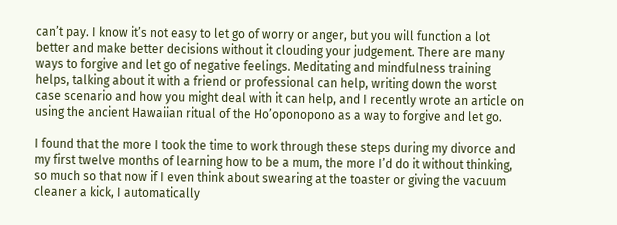can’t pay. I know it’s not easy to let go of worry or anger, but you will function a lot better and make better decisions without it clouding your judgement. There are many ways to forgive and let go of negative feelings. Meditating and mindfulness training helps, talking about it with a friend or professional can help, writing down the worst case scenario and how you might deal with it can help, and I recently wrote an article on using the ancient Hawaiian ritual of the Ho’oponopono as a way to forgive and let go.

I found that the more I took the time to work through these steps during my divorce and my first twelve months of learning how to be a mum, the more I’d do it without thinking, so much so that now if I even think about swearing at the toaster or giving the vacuum cleaner a kick, I automatically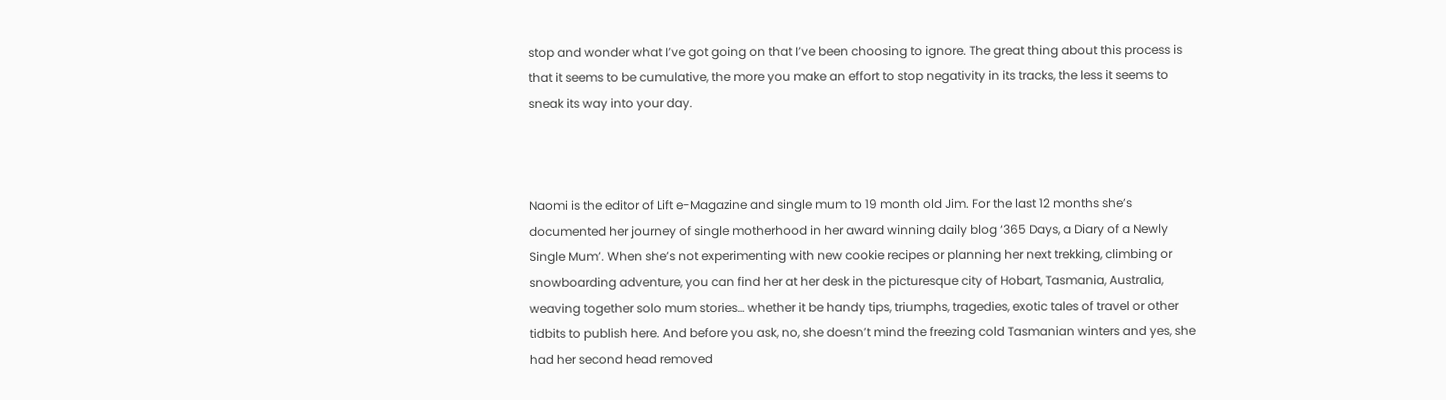stop and wonder what I’ve got going on that I’ve been choosing to ignore. The great thing about this process is that it seems to be cumulative, the more you make an effort to stop negativity in its tracks, the less it seems to sneak its way into your day.



Naomi is the editor of Lift e-Magazine and single mum to 19 month old Jim. For the last 12 months she’s documented her journey of single motherhood in her award winning daily blog ‘365 Days, a Diary of a Newly Single Mum’. When she’s not experimenting with new cookie recipes or planning her next trekking, climbing or snowboarding adventure, you can find her at her desk in the picturesque city of Hobart, Tasmania, Australia, weaving together solo mum stories… whether it be handy tips, triumphs, tragedies, exotic tales of travel or other tidbits to publish here. And before you ask, no, she doesn’t mind the freezing cold Tasmanian winters and yes, she had her second head removed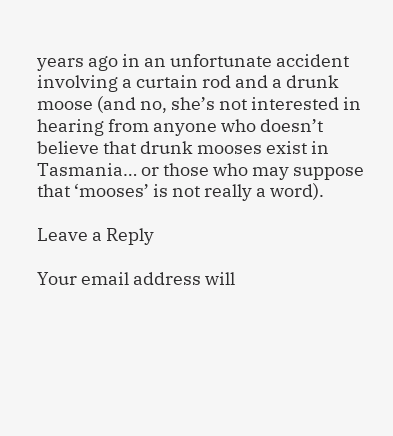years ago in an unfortunate accident involving a curtain rod and a drunk moose (and no, she’s not interested in hearing from anyone who doesn’t believe that drunk mooses exist in Tasmania… or those who may suppose that ‘mooses’ is not really a word).

Leave a Reply

Your email address will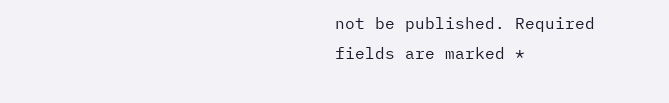not be published. Required fields are marked *